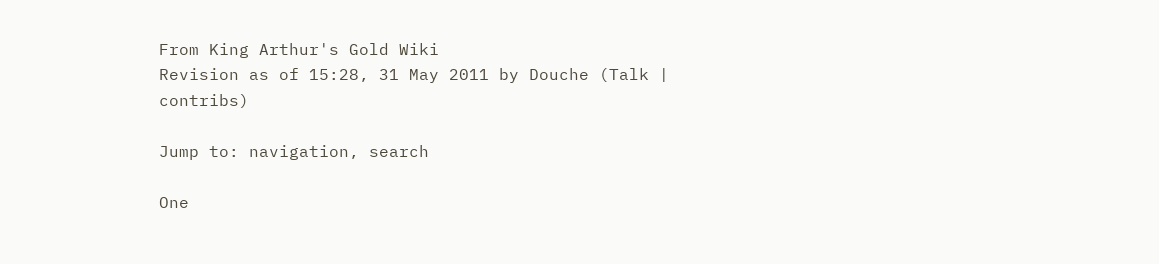From King Arthur's Gold Wiki
Revision as of 15:28, 31 May 2011 by Douche (Talk | contribs)

Jump to: navigation, search

One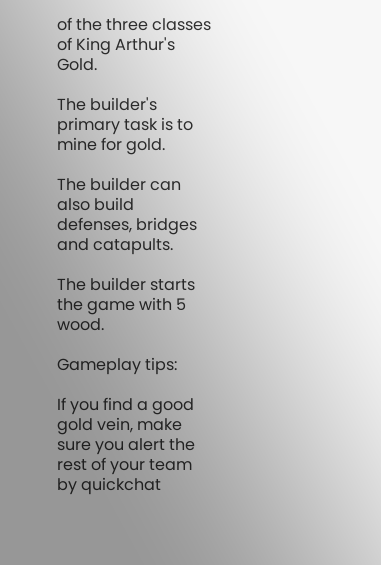of the three classes of King Arthur's Gold.

The builder's primary task is to mine for gold.

The builder can also build defenses, bridges and catapults.

The builder starts the game with 5 wood.

Gameplay tips:

If you find a good gold vein, make sure you alert the rest of your team by quickchat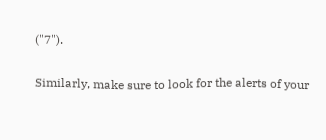("7").

Similarly, make sure to look for the alerts of your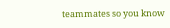teammates so you know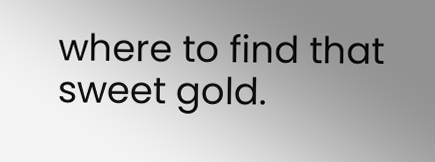where to find that sweet gold.